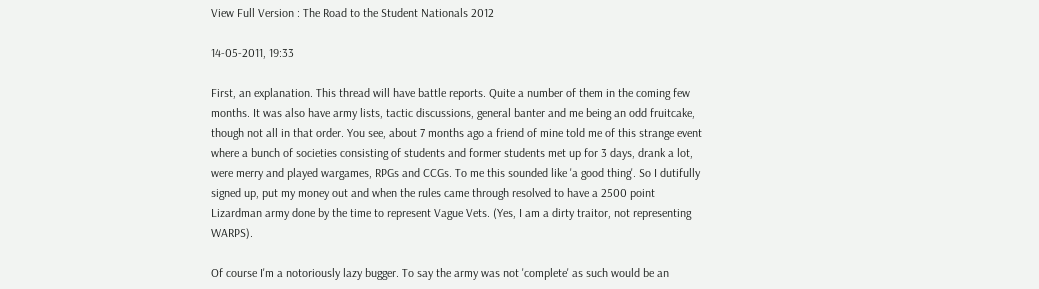View Full Version : The Road to the Student Nationals 2012

14-05-2011, 19:33

First, an explanation. This thread will have battle reports. Quite a number of them in the coming few months. It was also have army lists, tactic discussions, general banter and me being an odd fruitcake, though not all in that order. You see, about 7 months ago a friend of mine told me of this strange event where a bunch of societies consisting of students and former students met up for 3 days, drank a lot, were merry and played wargames, RPGs and CCGs. To me this sounded like 'a good thing'. So I dutifully signed up, put my money out and when the rules came through resolved to have a 2500 point Lizardman army done by the time to represent Vague Vets. (Yes, I am a dirty traitor, not representing WARPS).

Of course I'm a notoriously lazy bugger. To say the army was not 'complete' as such would be an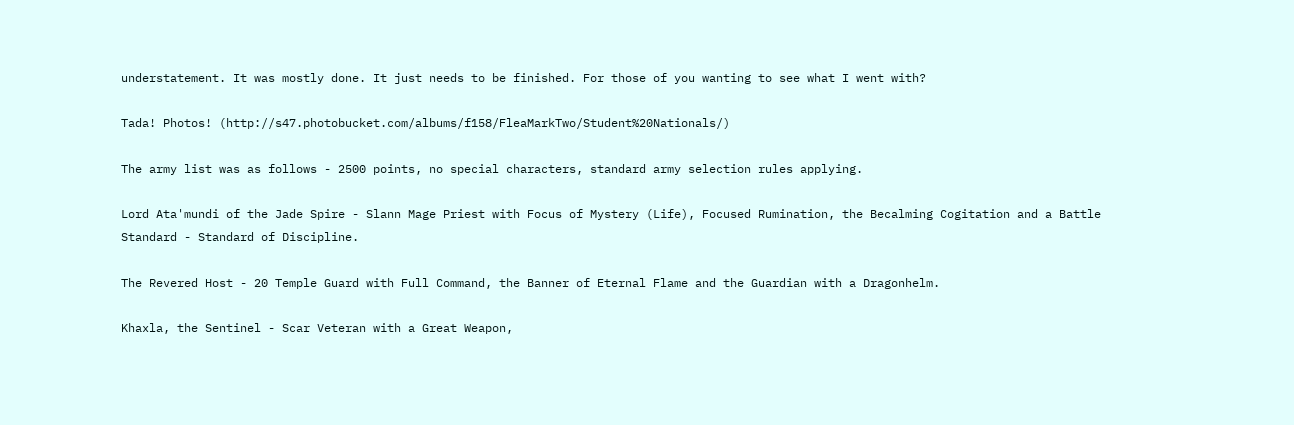understatement. It was mostly done. It just needs to be finished. For those of you wanting to see what I went with?

Tada! Photos! (http://s47.photobucket.com/albums/f158/FleaMarkTwo/Student%20Nationals/)

The army list was as follows - 2500 points, no special characters, standard army selection rules applying.

Lord Ata'mundi of the Jade Spire - Slann Mage Priest with Focus of Mystery (Life), Focused Rumination, the Becalming Cogitation and a Battle Standard - Standard of Discipline.

The Revered Host - 20 Temple Guard with Full Command, the Banner of Eternal Flame and the Guardian with a Dragonhelm.

Khaxla, the Sentinel - Scar Veteran with a Great Weapon,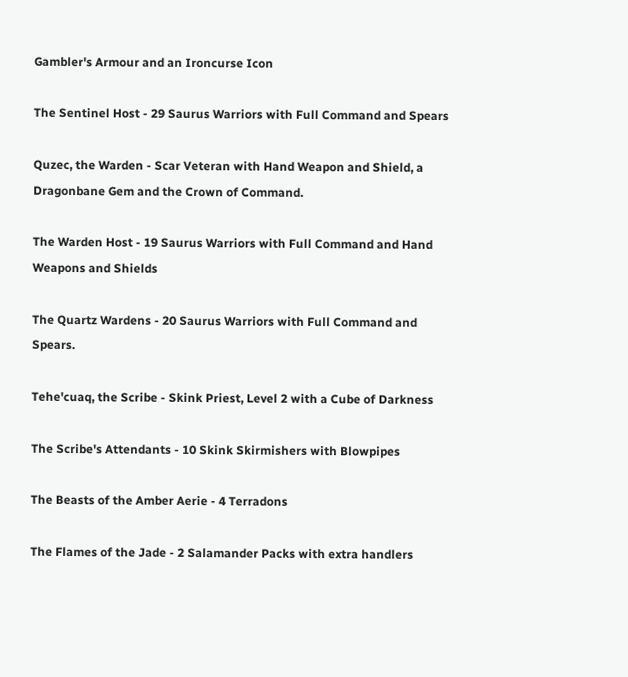Gambler's Armour and an Ironcurse Icon

The Sentinel Host - 29 Saurus Warriors with Full Command and Spears

Quzec, the Warden - Scar Veteran with Hand Weapon and Shield, a Dragonbane Gem and the Crown of Command.

The Warden Host - 19 Saurus Warriors with Full Command and Hand Weapons and Shields

The Quartz Wardens - 20 Saurus Warriors with Full Command and Spears.

Tehe'cuaq, the Scribe - Skink Priest, Level 2 with a Cube of Darkness

The Scribe's Attendants - 10 Skink Skirmishers with Blowpipes

The Beasts of the Amber Aerie - 4 Terradons

The Flames of the Jade - 2 Salamander Packs with extra handlers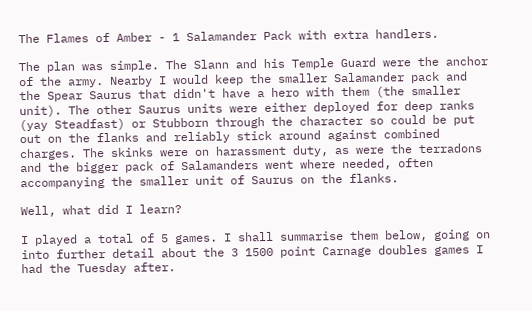The Flames of Amber - 1 Salamander Pack with extra handlers.

The plan was simple. The Slann and his Temple Guard were the anchor of the army. Nearby I would keep the smaller Salamander pack and the Spear Saurus that didn't have a hero with them (the smaller unit). The other Saurus units were either deployed for deep ranks (yay Steadfast) or Stubborn through the character so could be put out on the flanks and reliably stick around against combined charges. The skinks were on harassment duty, as were the terradons and the bigger pack of Salamanders went where needed, often accompanying the smaller unit of Saurus on the flanks.

Well, what did I learn?

I played a total of 5 games. I shall summarise them below, going on into further detail about the 3 1500 point Carnage doubles games I had the Tuesday after.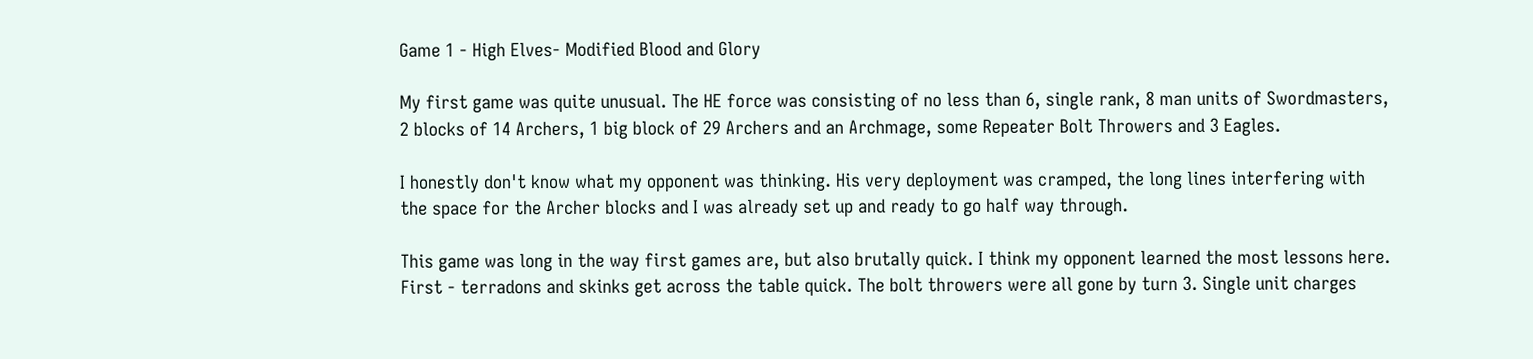Game 1 - High Elves- Modified Blood and Glory

My first game was quite unusual. The HE force was consisting of no less than 6, single rank, 8 man units of Swordmasters, 2 blocks of 14 Archers, 1 big block of 29 Archers and an Archmage, some Repeater Bolt Throwers and 3 Eagles.

I honestly don't know what my opponent was thinking. His very deployment was cramped, the long lines interfering with the space for the Archer blocks and I was already set up and ready to go half way through.

This game was long in the way first games are, but also brutally quick. I think my opponent learned the most lessons here. First - terradons and skinks get across the table quick. The bolt throwers were all gone by turn 3. Single unit charges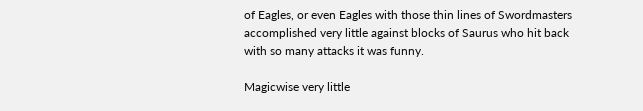of Eagles, or even Eagles with those thin lines of Swordmasters accomplished very little against blocks of Saurus who hit back with so many attacks it was funny.

Magicwise very little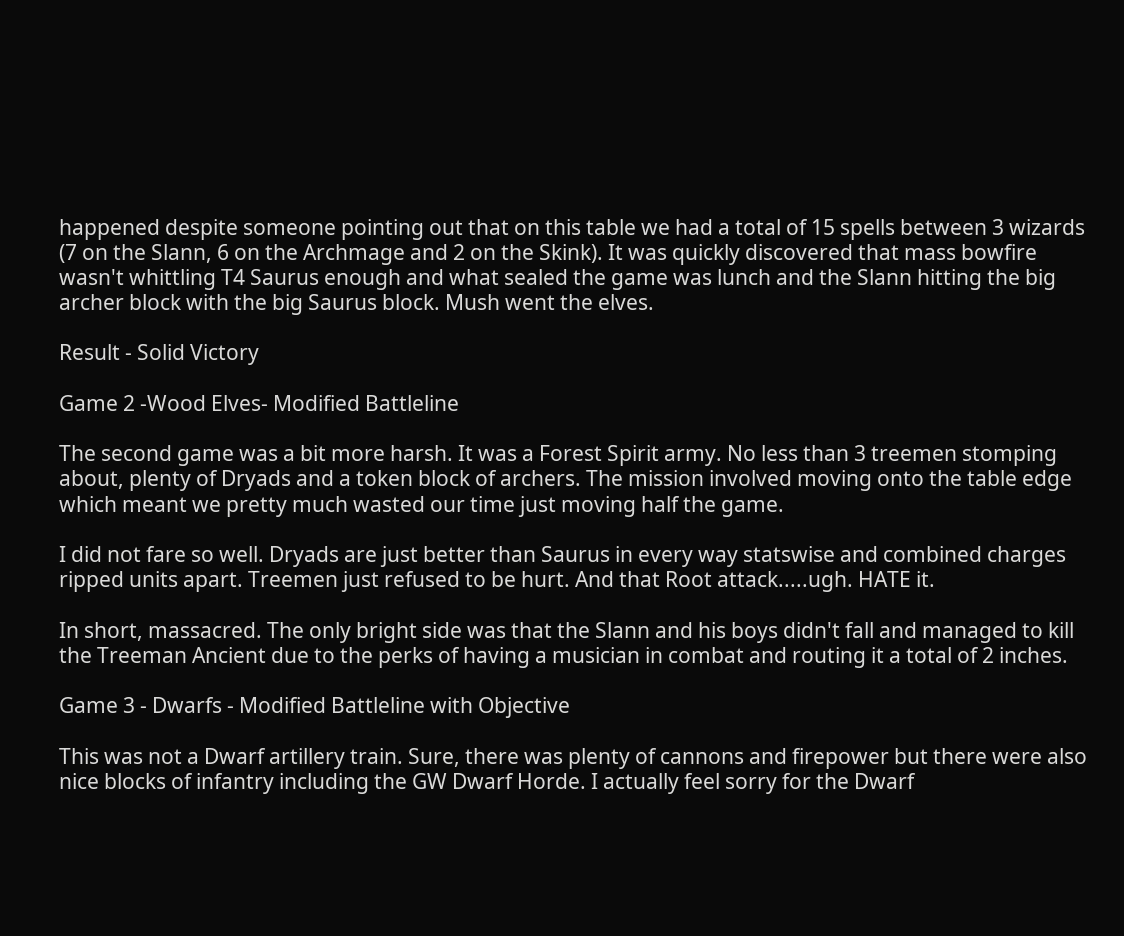happened despite someone pointing out that on this table we had a total of 15 spells between 3 wizards (7 on the Slann, 6 on the Archmage and 2 on the Skink). It was quickly discovered that mass bowfire wasn't whittling T4 Saurus enough and what sealed the game was lunch and the Slann hitting the big archer block with the big Saurus block. Mush went the elves.

Result - Solid Victory

Game 2 -Wood Elves- Modified Battleline

The second game was a bit more harsh. It was a Forest Spirit army. No less than 3 treemen stomping about, plenty of Dryads and a token block of archers. The mission involved moving onto the table edge which meant we pretty much wasted our time just moving half the game.

I did not fare so well. Dryads are just better than Saurus in every way statswise and combined charges ripped units apart. Treemen just refused to be hurt. And that Root attack.....ugh. HATE it.

In short, massacred. The only bright side was that the Slann and his boys didn't fall and managed to kill the Treeman Ancient due to the perks of having a musician in combat and routing it a total of 2 inches.

Game 3 - Dwarfs - Modified Battleline with Objective

This was not a Dwarf artillery train. Sure, there was plenty of cannons and firepower but there were also nice blocks of infantry including the GW Dwarf Horde. I actually feel sorry for the Dwarf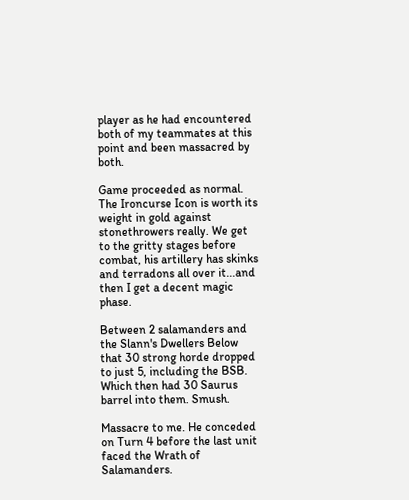player as he had encountered both of my teammates at this point and been massacred by both.

Game proceeded as normal. The Ironcurse Icon is worth its weight in gold against stonethrowers really. We get to the gritty stages before combat, his artillery has skinks and terradons all over it...and then I get a decent magic phase.

Between 2 salamanders and the Slann's Dwellers Below that 30 strong horde dropped to just 5, including the BSB. Which then had 30 Saurus barrel into them. Smush.

Massacre to me. He conceded on Turn 4 before the last unit faced the Wrath of Salamanders.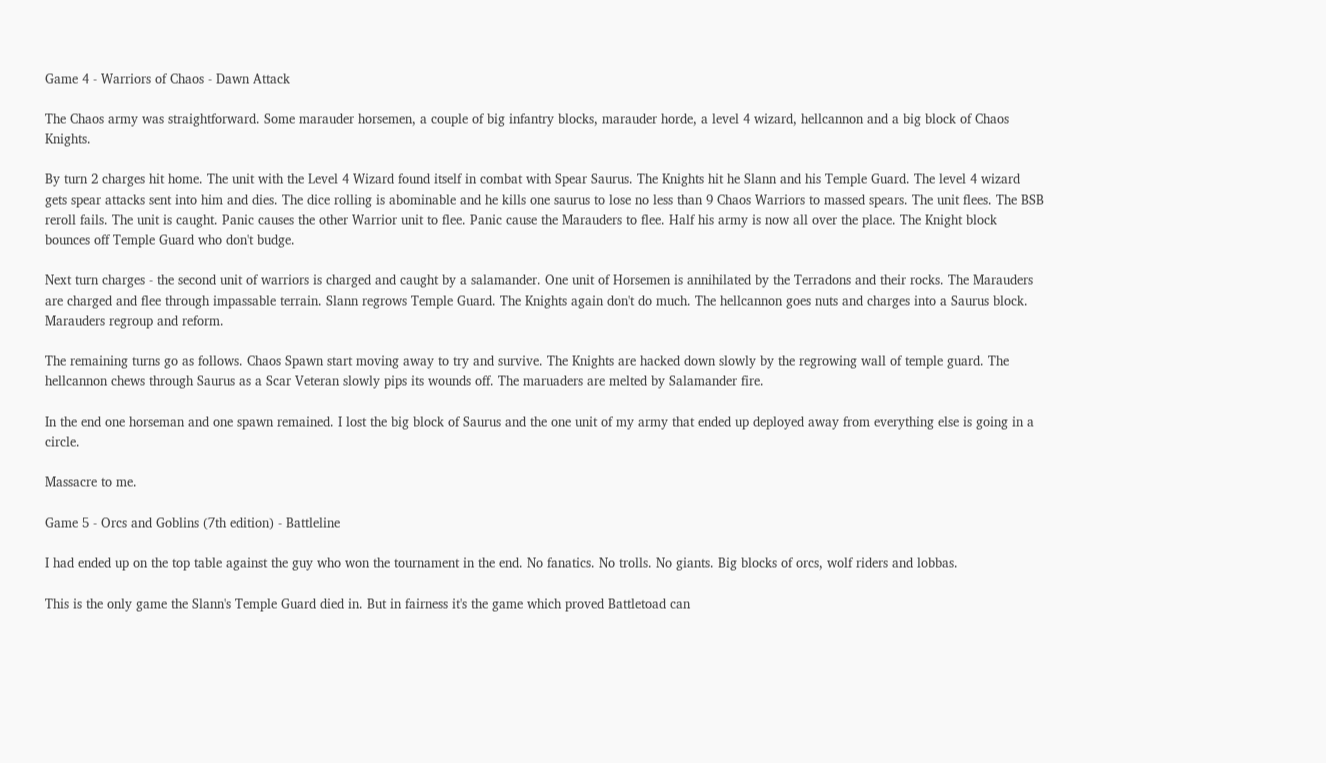Game 4 - Warriors of Chaos - Dawn Attack

The Chaos army was straightforward. Some marauder horsemen, a couple of big infantry blocks, marauder horde, a level 4 wizard, hellcannon and a big block of Chaos Knights.

By turn 2 charges hit home. The unit with the Level 4 Wizard found itself in combat with Spear Saurus. The Knights hit he Slann and his Temple Guard. The level 4 wizard gets spear attacks sent into him and dies. The dice rolling is abominable and he kills one saurus to lose no less than 9 Chaos Warriors to massed spears. The unit flees. The BSB reroll fails. The unit is caught. Panic causes the other Warrior unit to flee. Panic cause the Marauders to flee. Half his army is now all over the place. The Knight block bounces off Temple Guard who don't budge.

Next turn charges - the second unit of warriors is charged and caught by a salamander. One unit of Horsemen is annihilated by the Terradons and their rocks. The Marauders are charged and flee through impassable terrain. Slann regrows Temple Guard. The Knights again don't do much. The hellcannon goes nuts and charges into a Saurus block. Marauders regroup and reform.

The remaining turns go as follows. Chaos Spawn start moving away to try and survive. The Knights are hacked down slowly by the regrowing wall of temple guard. The hellcannon chews through Saurus as a Scar Veteran slowly pips its wounds off. The maruaders are melted by Salamander fire.

In the end one horseman and one spawn remained. I lost the big block of Saurus and the one unit of my army that ended up deployed away from everything else is going in a circle.

Massacre to me.

Game 5 - Orcs and Goblins (7th edition) - Battleline

I had ended up on the top table against the guy who won the tournament in the end. No fanatics. No trolls. No giants. Big blocks of orcs, wolf riders and lobbas.

This is the only game the Slann's Temple Guard died in. But in fairness it's the game which proved Battletoad can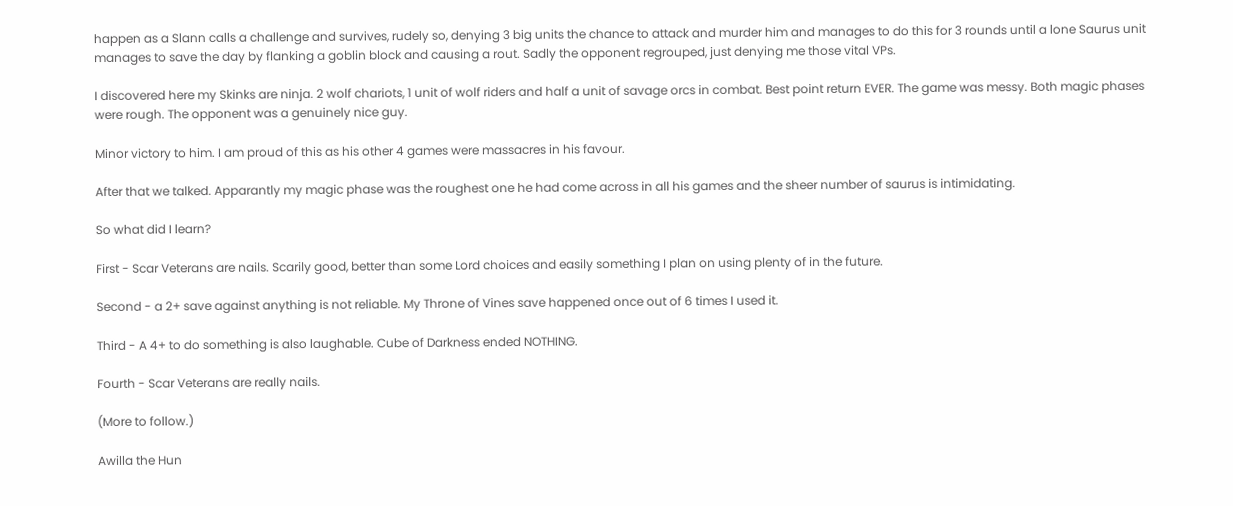happen as a Slann calls a challenge and survives, rudely so, denying 3 big units the chance to attack and murder him and manages to do this for 3 rounds until a lone Saurus unit manages to save the day by flanking a goblin block and causing a rout. Sadly the opponent regrouped, just denying me those vital VPs.

I discovered here my Skinks are ninja. 2 wolf chariots, 1 unit of wolf riders and half a unit of savage orcs in combat. Best point return EVER. The game was messy. Both magic phases were rough. The opponent was a genuinely nice guy.

Minor victory to him. I am proud of this as his other 4 games were massacres in his favour.

After that we talked. Apparantly my magic phase was the roughest one he had come across in all his games and the sheer number of saurus is intimidating.

So what did I learn?

First - Scar Veterans are nails. Scarily good, better than some Lord choices and easily something I plan on using plenty of in the future.

Second - a 2+ save against anything is not reliable. My Throne of Vines save happened once out of 6 times I used it.

Third - A 4+ to do something is also laughable. Cube of Darkness ended NOTHING.

Fourth - Scar Veterans are really nails.

(More to follow.)

Awilla the Hun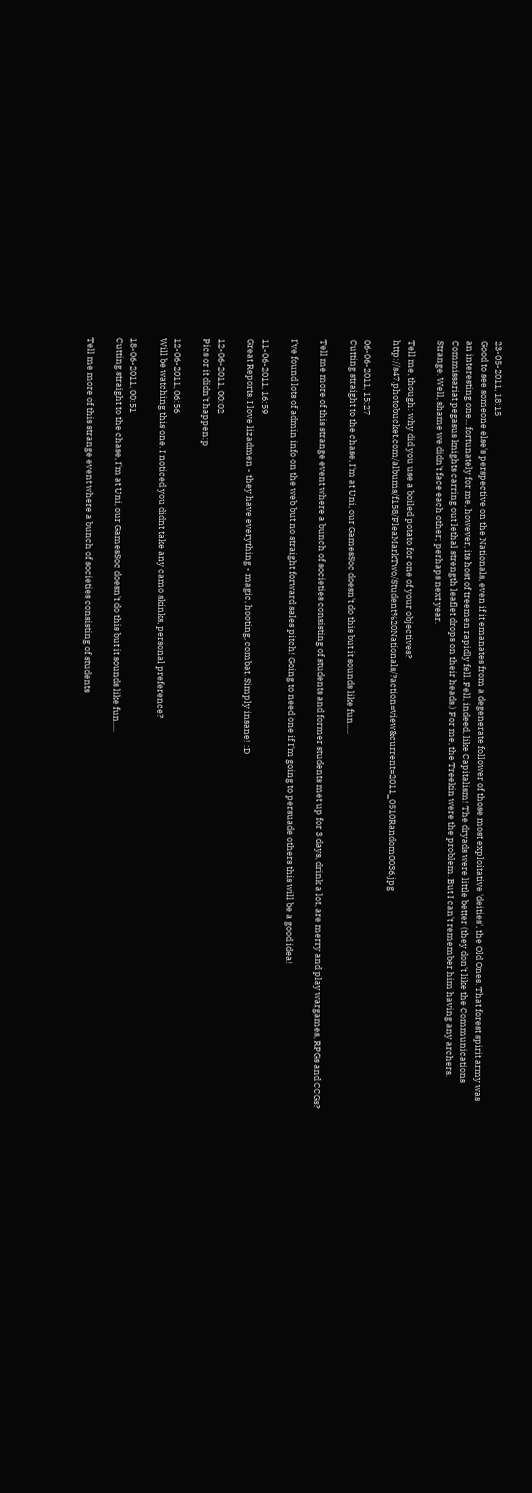23-05-2011, 18:15
Good to see someone else's perspective on the Nationals, even if it emanates from a degenerate follower of those most exploitative 'deities', the Old Ones. That forest spirit army was an interesting one... fortunately for me, however, its host of treemen rapidly fell. Fell, indeed, like Capitalism! The dryads were little better (they don't like the Communications Commissariat pegasus knights carring out lethal strength leaflet drops on their heads.) For me, the Treekin were the problem. But I can't remember him having any archers. Strange. Well, shame we didn't face each other; perhaps next year.

Tell me, though: why did you use a boiled potato for one of your objectives? http://s47.photobucket.com/albums/f158/FleaMarkTwo/Student%20Nationals/?action=view&current=2011_0510Random0036.jpg

06-06-2011, 15:27
Cutting straight to the chase, I'm at Uni, our GamesSoc doesn't do this but it sounds like fun.....

Tell me more of this strange event where a bunch of societies consisting of students and former students met up for 3 days, drink a lot, are merry and play wargames, RPGs and CCGs?

I've found lots of admin info on the web but no straight forward sales pitch! Going to need one if I'm going to persuade others this will be a good idea!

11-06-2011, 16:59
Great Reports. I love lizadmen - they have everything - magic, hooting, combat. Simply insane! :D

12-06-2011, 00:02
Pics or it didn't happen:p

12-06-2011, 06:56
Will be watching this one. I noticed you didnt take any camo skinks, personal preference?

18-06-2011, 00:51
Cutting straight to the chase, I'm at Uni, our GamesSoc doesn't do this but it sounds like fun.....

Tell me more of this strange event where a bunch of societies consisting of students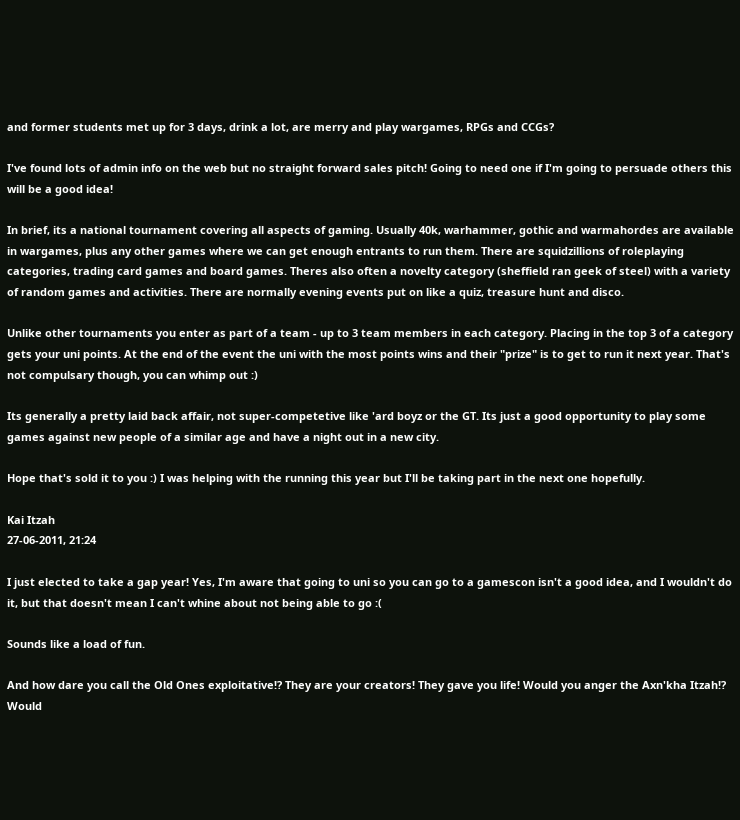and former students met up for 3 days, drink a lot, are merry and play wargames, RPGs and CCGs?

I've found lots of admin info on the web but no straight forward sales pitch! Going to need one if I'm going to persuade others this will be a good idea!

In brief, its a national tournament covering all aspects of gaming. Usually 40k, warhammer, gothic and warmahordes are available in wargames, plus any other games where we can get enough entrants to run them. There are squidzillions of roleplaying categories, trading card games and board games. Theres also often a novelty category (sheffield ran geek of steel) with a variety of random games and activities. There are normally evening events put on like a quiz, treasure hunt and disco.

Unlike other tournaments you enter as part of a team - up to 3 team members in each category. Placing in the top 3 of a category gets your uni points. At the end of the event the uni with the most points wins and their "prize" is to get to run it next year. That's not compulsary though, you can whimp out :)

Its generally a pretty laid back affair, not super-competetive like 'ard boyz or the GT. Its just a good opportunity to play some games against new people of a similar age and have a night out in a new city.

Hope that's sold it to you :) I was helping with the running this year but I'll be taking part in the next one hopefully.

Kai Itzah
27-06-2011, 21:24

I just elected to take a gap year! Yes, I'm aware that going to uni so you can go to a gamescon isn't a good idea, and I wouldn't do it, but that doesn't mean I can't whine about not being able to go :(

Sounds like a load of fun.

And how dare you call the Old Ones exploitative!? They are your creators! They gave you life! Would you anger the Axn'kha Itzah!? Would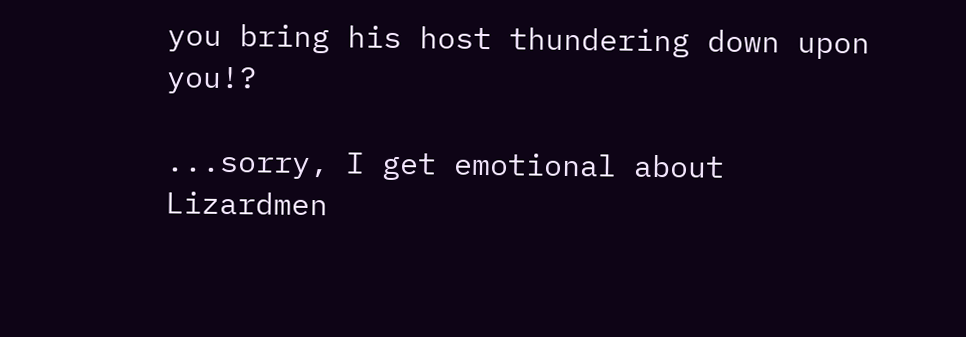you bring his host thundering down upon you!?

...sorry, I get emotional about Lizardmen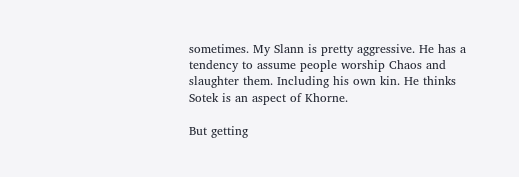sometimes. My Slann is pretty aggressive. He has a tendency to assume people worship Chaos and slaughter them. Including his own kin. He thinks Sotek is an aspect of Khorne.

But getting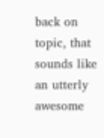back on topic, that sounds like an utterly awesome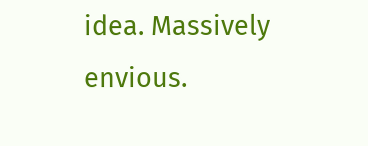idea. Massively envious.